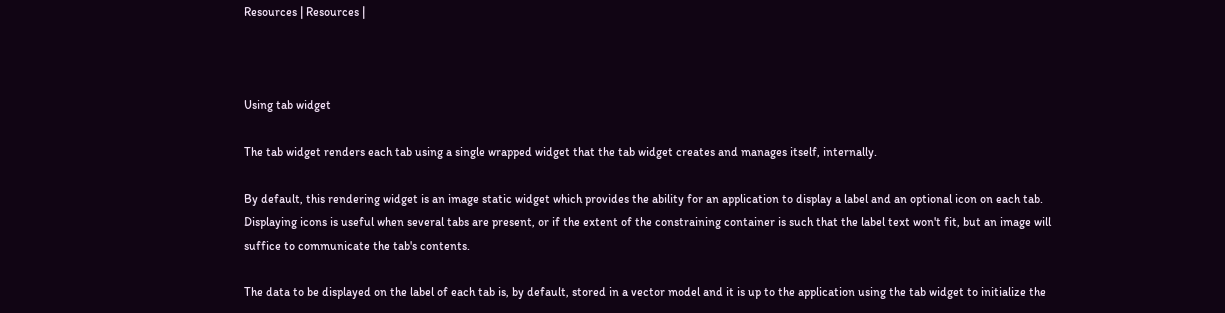Resources | Resources |



Using tab widget

The tab widget renders each tab using a single wrapped widget that the tab widget creates and manages itself, internally.

By default, this rendering widget is an image static widget which provides the ability for an application to display a label and an optional icon on each tab. Displaying icons is useful when several tabs are present, or if the extent of the constraining container is such that the label text won't fit, but an image will suffice to communicate the tab's contents.

The data to be displayed on the label of each tab is, by default, stored in a vector model and it is up to the application using the tab widget to initialize the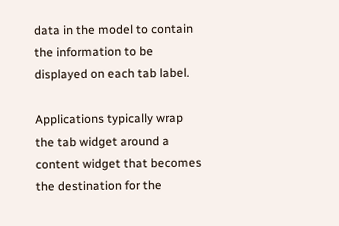data in the model to contain the information to be displayed on each tab label.

Applications typically wrap the tab widget around a content widget that becomes the destination for the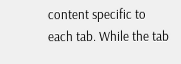content specific to each tab. While the tab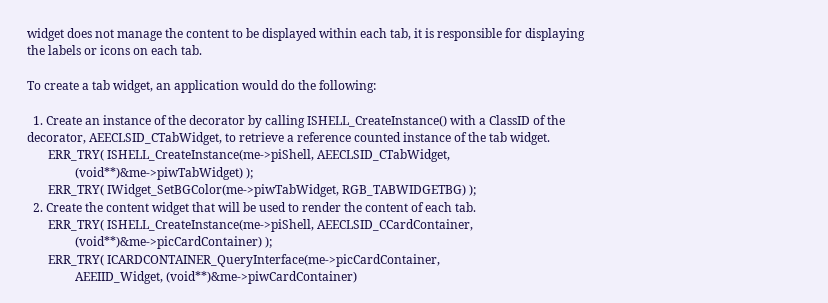widget does not manage the content to be displayed within each tab, it is responsible for displaying the labels or icons on each tab.

To create a tab widget, an application would do the following:

  1. Create an instance of the decorator by calling ISHELL_CreateInstance() with a ClassID of the decorator, AEECLSID_CTabWidget, to retrieve a reference counted instance of the tab widget.
       ERR_TRY( ISHELL_CreateInstance(me->piShell, AEECLSID_CTabWidget,
                (void**)&me->piwTabWidget) );
       ERR_TRY( IWidget_SetBGColor(me->piwTabWidget, RGB_TABWIDGETBG) );
  2. Create the content widget that will be used to render the content of each tab.
       ERR_TRY( ISHELL_CreateInstance(me->piShell, AEECLSID_CCardContainer,
                (void**)&me->picCardContainer) );
       ERR_TRY( ICARDCONTAINER_QueryInterface(me->picCardContainer,
                AEEIID_Widget, (void**)&me->piwCardContainer)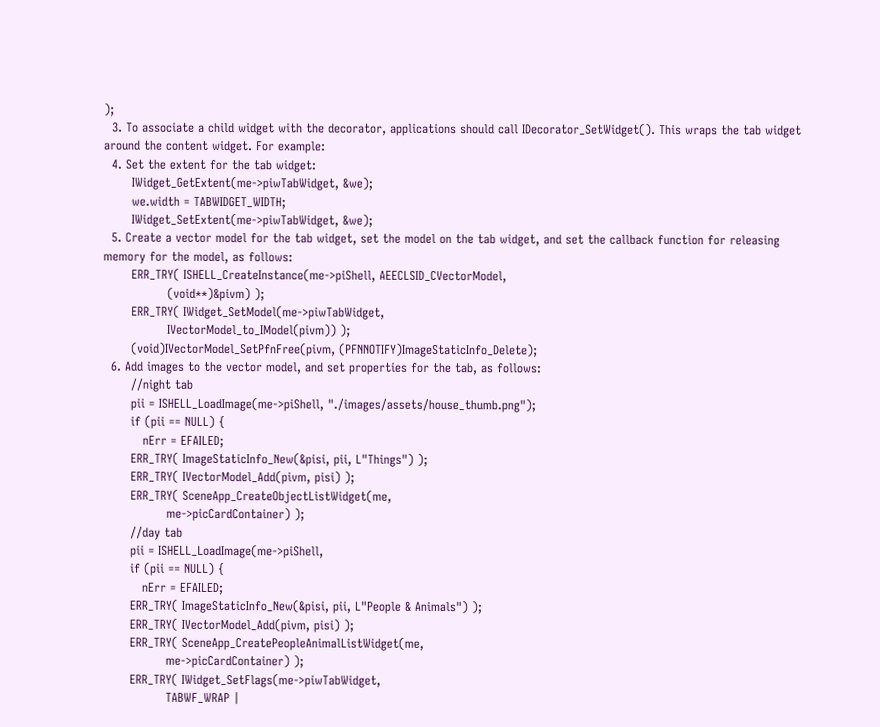);
  3. To associate a child widget with the decorator, applications should call IDecorator_SetWidget(). This wraps the tab widget around the content widget. For example:
  4. Set the extent for the tab widget:
       IWidget_GetExtent(me->piwTabWidget, &we);
       we.width = TABWIDGET_WIDTH;
       IWidget_SetExtent(me->piwTabWidget, &we);
  5. Create a vector model for the tab widget, set the model on the tab widget, and set the callback function for releasing memory for the model, as follows:
       ERR_TRY( ISHELL_CreateInstance(me->piShell, AEECLSID_CVectorModel,
                (void**)&pivm) );
       ERR_TRY( IWidget_SetModel(me->piwTabWidget,
                IVectorModel_to_IModel(pivm)) );
       (void)IVectorModel_SetPfnFree(pivm, (PFNNOTIFY)ImageStaticInfo_Delete);
  6. Add images to the vector model, and set properties for the tab, as follows:
       //night tab
       pii = ISHELL_LoadImage(me->piShell, "./images/assets/house_thumb.png");
       if (pii == NULL) {
          nErr = EFAILED;
       ERR_TRY( ImageStaticInfo_New(&pisi, pii, L"Things") );
       ERR_TRY( IVectorModel_Add(pivm, pisi) );
       ERR_TRY( SceneApp_CreateObjectListWidget(me,
                me->picCardContainer) );
       //day tab
       pii = ISHELL_LoadImage(me->piShell,
       if (pii == NULL) {
          nErr = EFAILED;
       ERR_TRY( ImageStaticInfo_New(&pisi, pii, L"People & Animals") );
       ERR_TRY( IVectorModel_Add(pivm, pisi) );
       ERR_TRY( SceneApp_CreatePeopleAnimalListWidget(me,
                me->picCardContainer) );
       ERR_TRY( IWidget_SetFlags(me->piwTabWidget,
                TABWF_WRAP |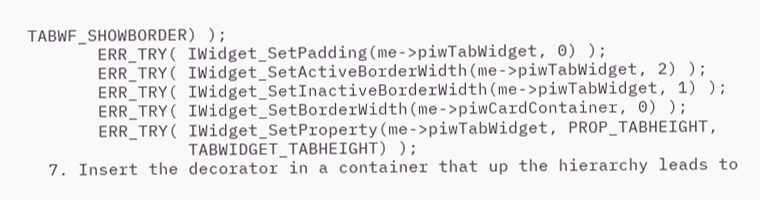TABWF_SHOWBORDER) );
       ERR_TRY( IWidget_SetPadding(me->piwTabWidget, 0) );
       ERR_TRY( IWidget_SetActiveBorderWidth(me->piwTabWidget, 2) );
       ERR_TRY( IWidget_SetInactiveBorderWidth(me->piwTabWidget, 1) );
       ERR_TRY( IWidget_SetBorderWidth(me->piwCardContainer, 0) );
       ERR_TRY( IWidget_SetProperty(me->piwTabWidget, PROP_TABHEIGHT,
                TABWIDGET_TABHEIGHT) );
  7. Insert the decorator in a container that up the hierarchy leads to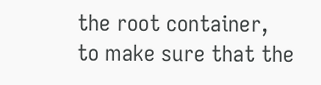the root container, to make sure that the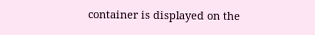container is displayed on the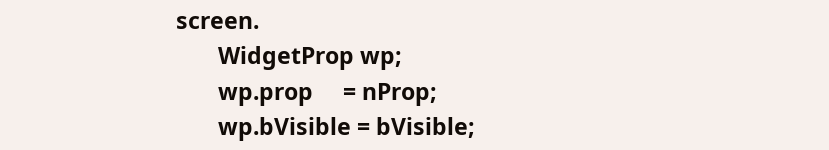screen.
       WidgetProp wp;
       wp.prop     = nProp;
       wp.bVisible = bVisible;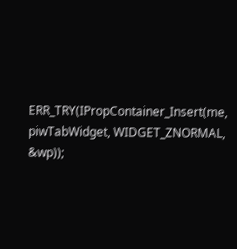ERR_TRY(IPropContainer_Insert(me, piwTabWidget, WIDGET_ZNORMAL, &wp));